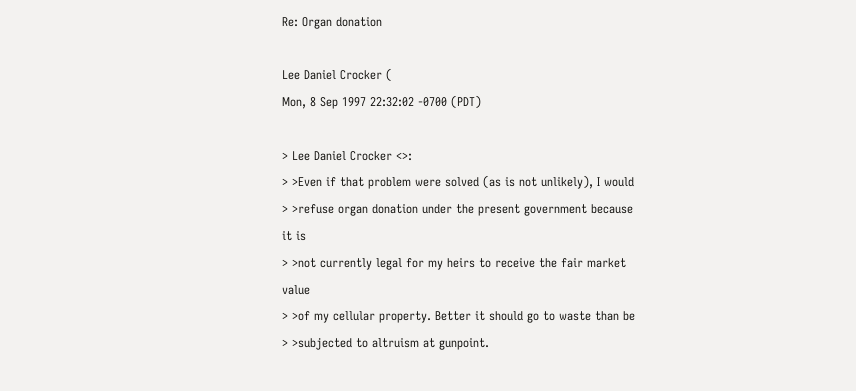Re: Organ donation

Lee Daniel Crocker (
Mon, 8 Sep 1997 22:32:02 -0700 (PDT)

> Lee Daniel Crocker <>:
> >Even if that problem were solved (as is not unlikely), I would
> >refuse organ donation under the present government because it is
> >not currently legal for my heirs to receive the fair market value
> >of my cellular property. Better it should go to waste than be
> >subjected to altruism at gunpoint.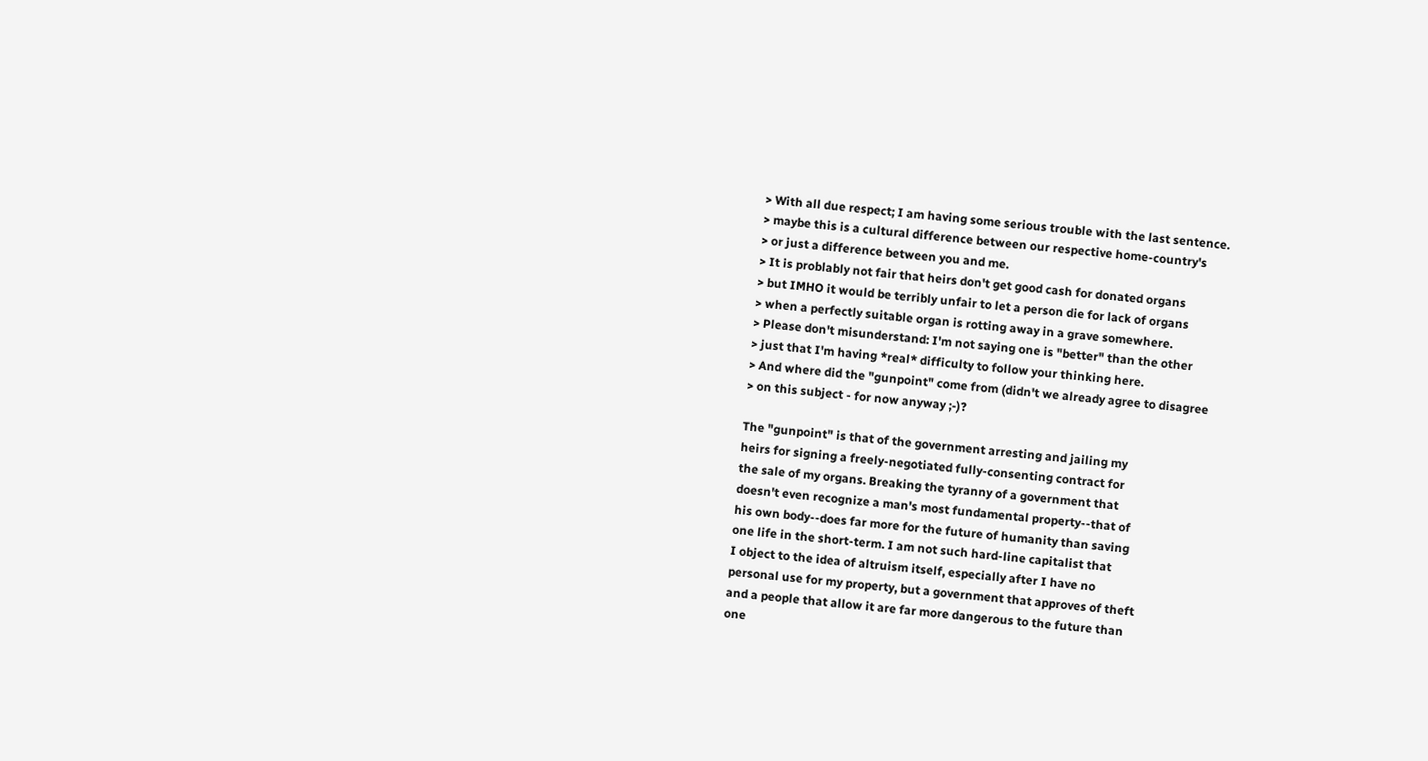> With all due respect; I am having some serious trouble with the last sentence.
> maybe this is a cultural difference between our respective home-country's
> or just a difference between you and me.
> It is problably not fair that heirs don't get good cash for donated organs
> but IMHO it would be terribly unfair to let a person die for lack of organs
> when a perfectly suitable organ is rotting away in a grave somewhere.
> Please don't misunderstand: I'm not saying one is "better" than the other
> just that I'm having *real* difficulty to follow your thinking here.
> And where did the "gunpoint" come from (didn't we already agree to disagree
> on this subject - for now anyway ;-)?

The "gunpoint" is that of the government arresting and jailing my
heirs for signing a freely-negotiated fully-consenting contract for
the sale of my organs. Breaking the tyranny of a government that
doesn't even recognize a man's most fundamental property--that of
his own body--does far more for the future of humanity than saving
one life in the short-term. I am not such hard-line capitalist that
I object to the idea of altruism itself, especially after I have no
personal use for my property, but a government that approves of theft
and a people that allow it are far more dangerous to the future than
one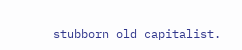stubborn old capitalist.